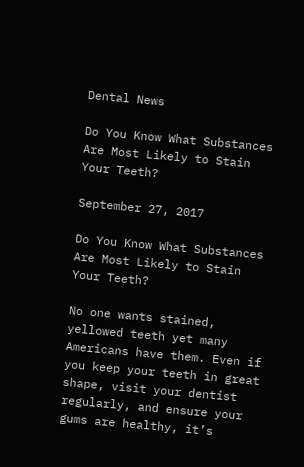Dental News

Do You Know What Substances Are Most Likely to Stain Your Teeth?

September 27, 2017

Do You Know What Substances Are Most Likely to Stain Your Teeth?

No one wants stained, yellowed teeth yet many Americans have them. Even if you keep your teeth in great shape, visit your dentist regularly, and ensure your gums are healthy, it’s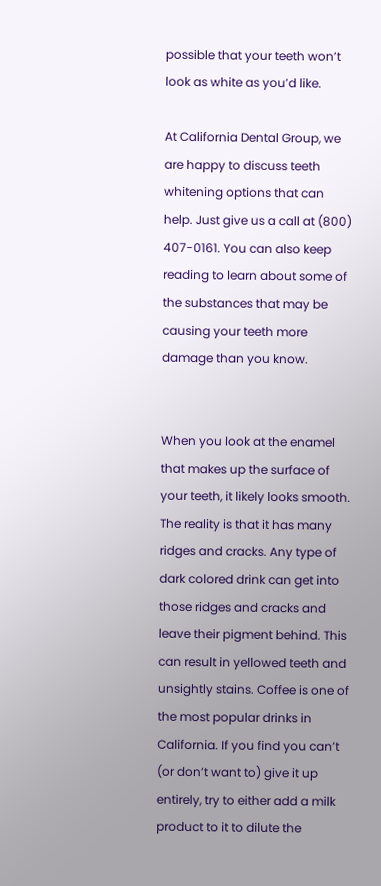possible that your teeth won’t look as white as you’d like.

At California Dental Group, we are happy to discuss teeth whitening options that can help. Just give us a call at (800) 407-0161. You can also keep reading to learn about some of the substances that may be causing your teeth more damage than you know.


When you look at the enamel that makes up the surface of your teeth, it likely looks smooth. The reality is that it has many ridges and cracks. Any type of dark colored drink can get into those ridges and cracks and leave their pigment behind. This can result in yellowed teeth and unsightly stains. Coffee is one of the most popular drinks in California. If you find you can’t (or don’t want to) give it up entirely, try to either add a milk product to it to dilute the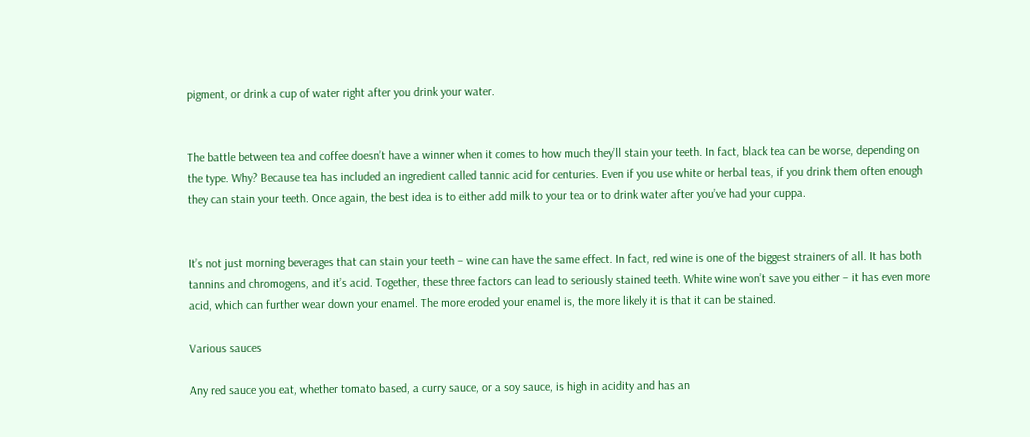pigment, or drink a cup of water right after you drink your water.


The battle between tea and coffee doesn’t have a winner when it comes to how much they’ll stain your teeth. In fact, black tea can be worse, depending on the type. Why? Because tea has included an ingredient called tannic acid for centuries. Even if you use white or herbal teas, if you drink them often enough they can stain your teeth. Once again, the best idea is to either add milk to your tea or to drink water after you’ve had your cuppa.


It’s not just morning beverages that can stain your teeth – wine can have the same effect. In fact, red wine is one of the biggest strainers of all. It has both tannins and chromogens, and it’s acid. Together, these three factors can lead to seriously stained teeth. White wine won’t save you either – it has even more acid, which can further wear down your enamel. The more eroded your enamel is, the more likely it is that it can be stained.

Various sauces

Any red sauce you eat, whether tomato based, a curry sauce, or a soy sauce, is high in acidity and has an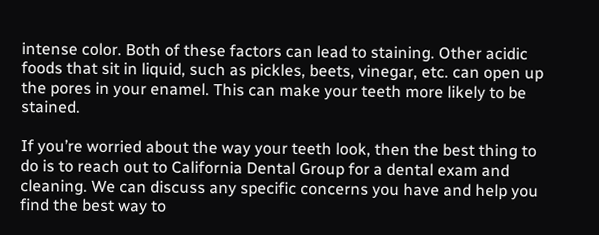intense color. Both of these factors can lead to staining. Other acidic foods that sit in liquid, such as pickles, beets, vinegar, etc. can open up the pores in your enamel. This can make your teeth more likely to be stained.

If you’re worried about the way your teeth look, then the best thing to do is to reach out to California Dental Group for a dental exam and cleaning. We can discuss any specific concerns you have and help you find the best way to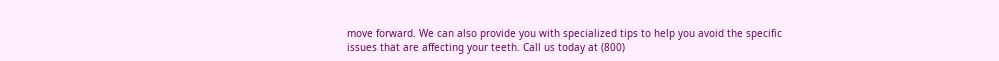move forward. We can also provide you with specialized tips to help you avoid the specific issues that are affecting your teeth. Call us today at (800)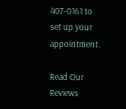407-0161 to set up your appointment.

Read Our Reviews